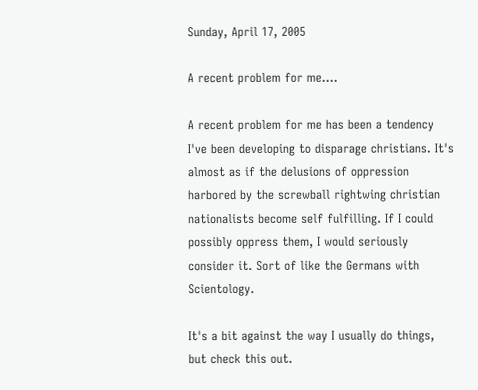Sunday, April 17, 2005

A recent problem for me....

A recent problem for me has been a tendency I've been developing to disparage christians. It's almost as if the delusions of oppression harbored by the screwball rightwing christian nationalists become self fulfilling. If I could possibly oppress them, I would seriously consider it. Sort of like the Germans with Scientology.

It's a bit against the way I usually do things, but check this out.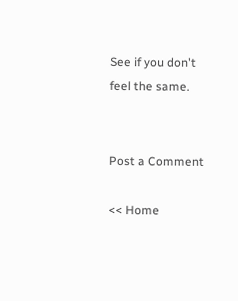See if you don't feel the same.


Post a Comment

<< Home